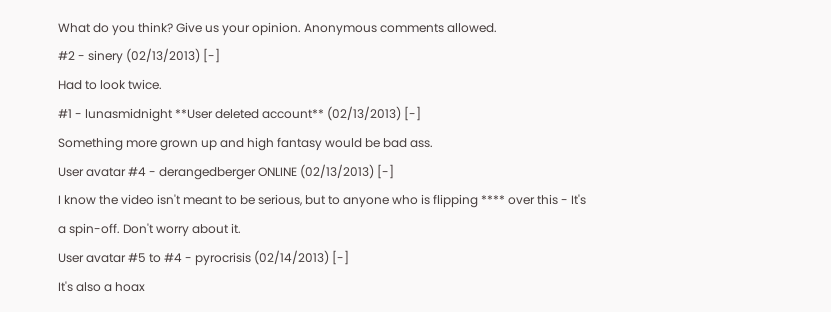What do you think? Give us your opinion. Anonymous comments allowed.
#2 - sinery (02/13/2013) [-]
Had to look twice.
#1 - lunasmidnight **User deleted account** (02/13/2013) [-]
Something more grown up and high fantasy would be bad ass.
User avatar #4 - derangedberger ONLINE (02/13/2013) [-]
I know the video isn't meant to be serious, but to anyone who is flipping **** over this - It's a spin-off. Don't worry about it.
User avatar #5 to #4 - pyrocrisis (02/14/2013) [-]
It's also a hoax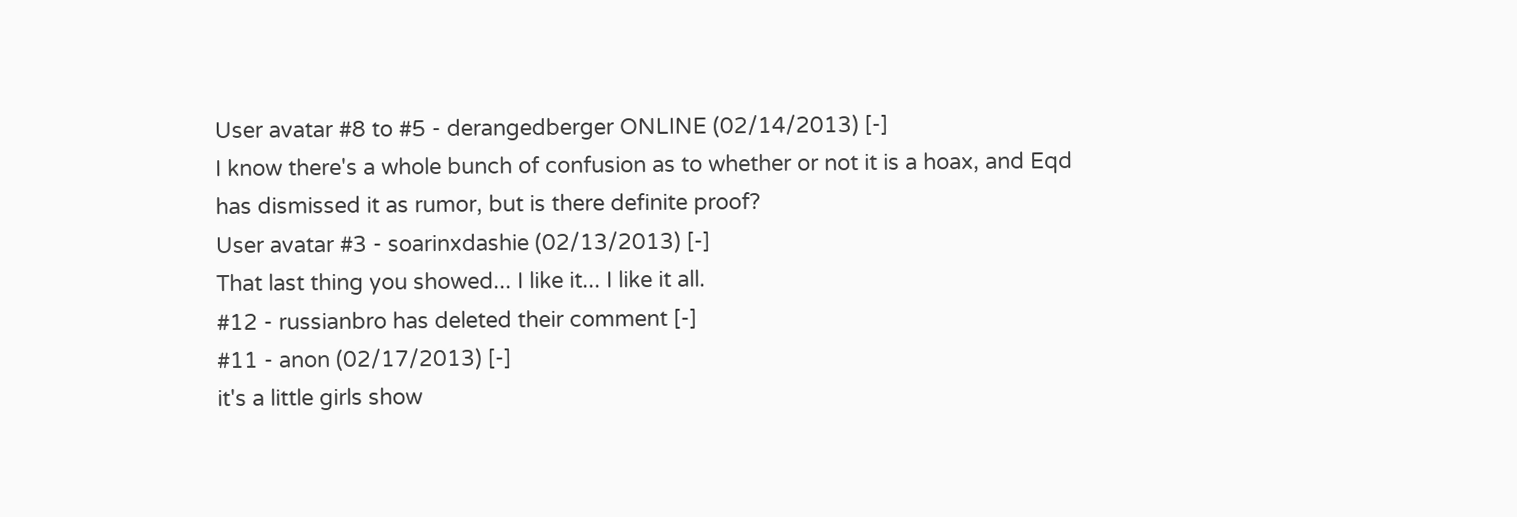User avatar #8 to #5 - derangedberger ONLINE (02/14/2013) [-]
I know there's a whole bunch of confusion as to whether or not it is a hoax, and Eqd has dismissed it as rumor, but is there definite proof?
User avatar #3 - soarinxdashie (02/13/2013) [-]
That last thing you showed... I like it... I like it all.
#12 - russianbro has deleted their comment [-]
#11 - anon (02/17/2013) [-]
it's a little girls show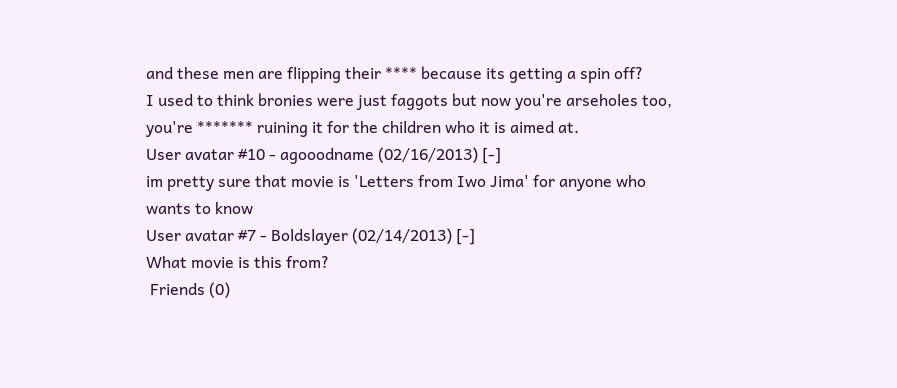and these men are flipping their **** because its getting a spin off?
I used to think bronies were just faggots but now you're arseholes too, you're ******* ruining it for the children who it is aimed at.
User avatar #10 - agooodname (02/16/2013) [-]
im pretty sure that movie is 'Letters from Iwo Jima' for anyone who wants to know
User avatar #7 - Boldslayer (02/14/2013) [-]
What movie is this from?
 Friends (0)